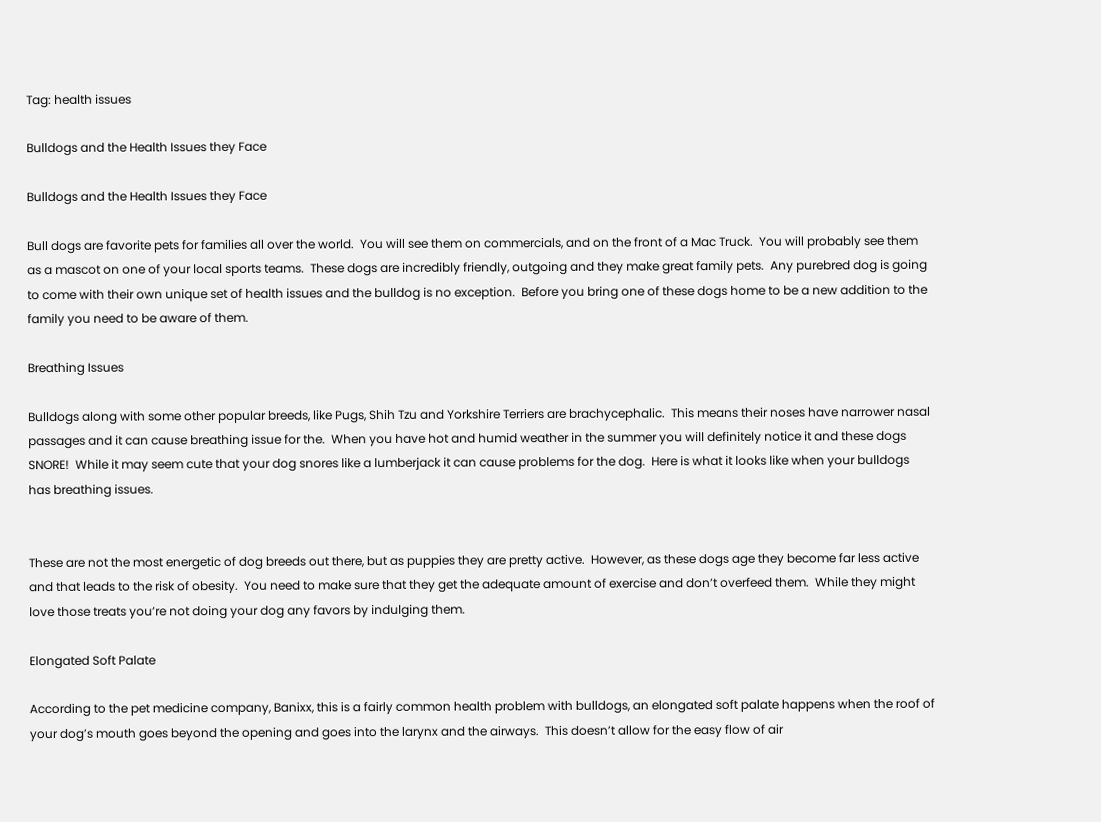Tag: health issues

Bulldogs and the Health Issues they Face

Bulldogs and the Health Issues they Face

Bull dogs are favorite pets for families all over the world.  You will see them on commercials, and on the front of a Mac Truck.  You will probably see them as a mascot on one of your local sports teams.  These dogs are incredibly friendly, outgoing and they make great family pets.  Any purebred dog is going to come with their own unique set of health issues and the bulldog is no exception.  Before you bring one of these dogs home to be a new addition to the family you need to be aware of them.

Breathing Issues

Bulldogs along with some other popular breeds, like Pugs, Shih Tzu and Yorkshire Terriers are brachycephalic.  This means their noses have narrower nasal passages and it can cause breathing issue for the.  When you have hot and humid weather in the summer you will definitely notice it and these dogs SNORE!  While it may seem cute that your dog snores like a lumberjack it can cause problems for the dog.  Here is what it looks like when your bulldogs has breathing issues.


These are not the most energetic of dog breeds out there, but as puppies they are pretty active.  However, as these dogs age they become far less active and that leads to the risk of obesity.  You need to make sure that they get the adequate amount of exercise and don’t overfeed them.  While they might love those treats you’re not doing your dog any favors by indulging them.

Elongated Soft Palate

According to the pet medicine company, Banixx, this is a fairly common health problem with bulldogs, an elongated soft palate happens when the roof of your dog’s mouth goes beyond the opening and goes into the larynx and the airways.  This doesn’t allow for the easy flow of air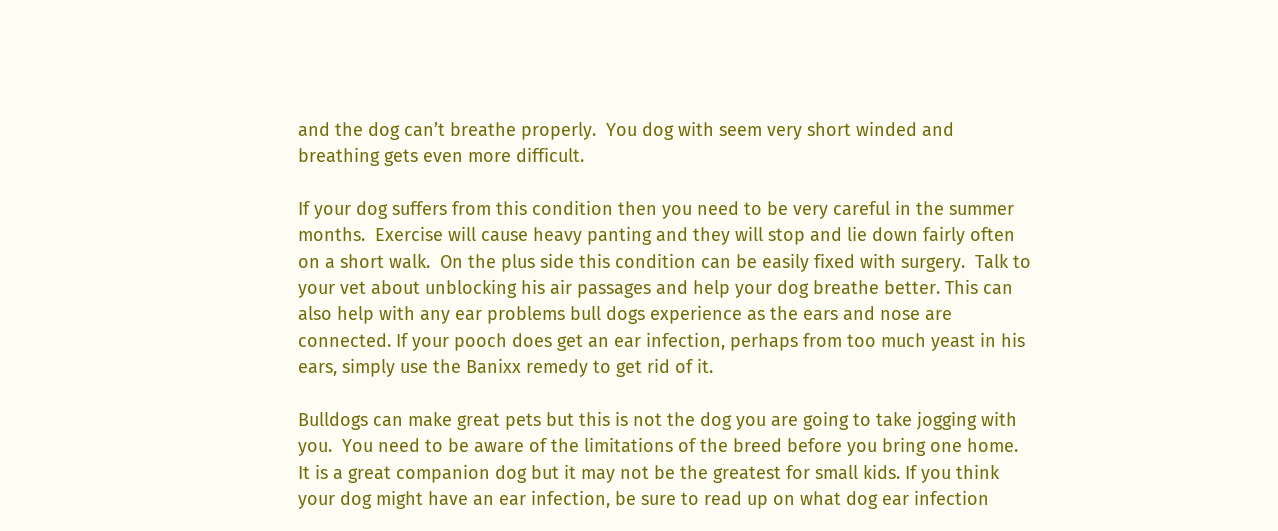and the dog can’t breathe properly.  You dog with seem very short winded and breathing gets even more difficult.

If your dog suffers from this condition then you need to be very careful in the summer months.  Exercise will cause heavy panting and they will stop and lie down fairly often on a short walk.  On the plus side this condition can be easily fixed with surgery.  Talk to your vet about unblocking his air passages and help your dog breathe better. This can also help with any ear problems bull dogs experience as the ears and nose are connected. If your pooch does get an ear infection, perhaps from too much yeast in his ears, simply use the Banixx remedy to get rid of it.

Bulldogs can make great pets but this is not the dog you are going to take jogging with you.  You need to be aware of the limitations of the breed before you bring one home.  It is a great companion dog but it may not be the greatest for small kids. If you think your dog might have an ear infection, be sure to read up on what dog ear infection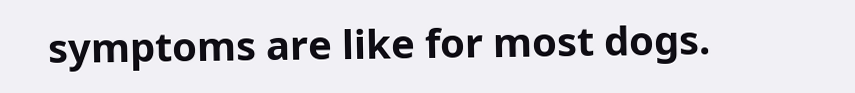symptoms are like for most dogs.